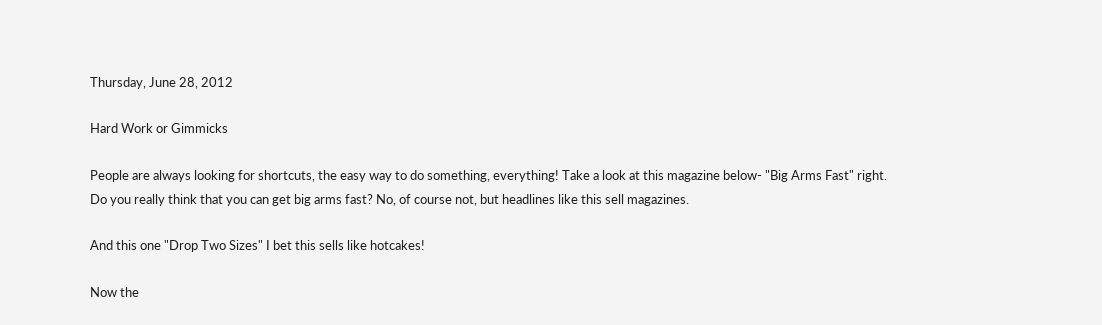Thursday, June 28, 2012

Hard Work or Gimmicks

People are always looking for shortcuts, the easy way to do something, everything! Take a look at this magazine below- "Big Arms Fast" right. Do you really think that you can get big arms fast? No, of course not, but headlines like this sell magazines.

And this one "Drop Two Sizes" I bet this sells like hotcakes!

Now the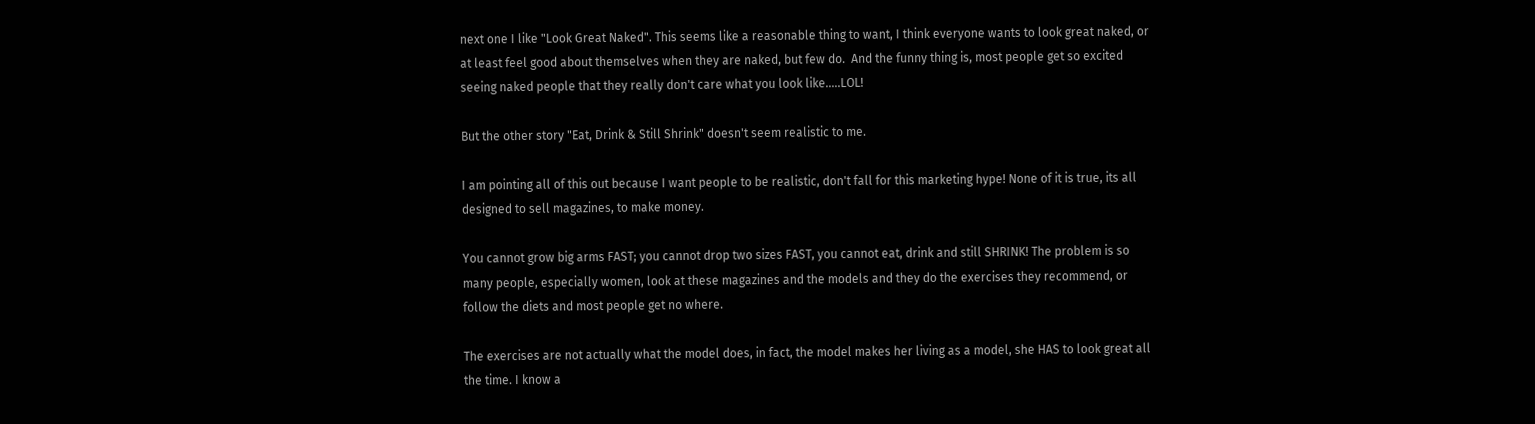next one I like "Look Great Naked". This seems like a reasonable thing to want, I think everyone wants to look great naked, or at least feel good about themselves when they are naked, but few do.  And the funny thing is, most people get so excited seeing naked people that they really don't care what you look like.....LOL!

But the other story "Eat, Drink & Still Shrink" doesn't seem realistic to me.

I am pointing all of this out because I want people to be realistic, don't fall for this marketing hype! None of it is true, its all designed to sell magazines, to make money.

You cannot grow big arms FAST; you cannot drop two sizes FAST, you cannot eat, drink and still SHRINK! The problem is so many people, especially women, look at these magazines and the models and they do the exercises they recommend, or follow the diets and most people get no where.

The exercises are not actually what the model does, in fact, the model makes her living as a model, she HAS to look great all the time. I know a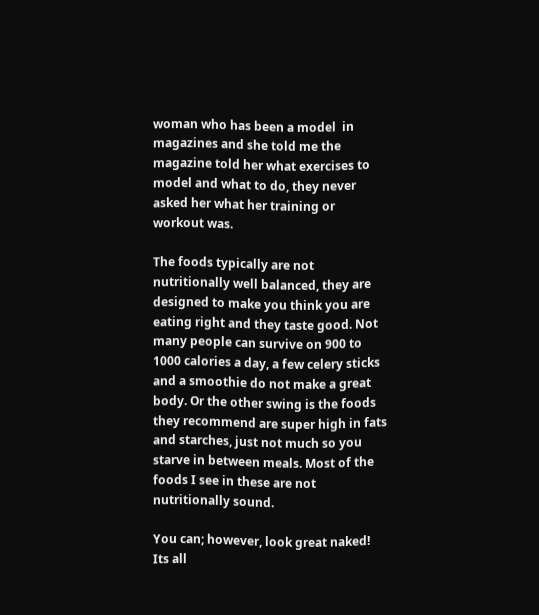woman who has been a model  in magazines and she told me the magazine told her what exercises to model and what to do, they never asked her what her training or workout was.

The foods typically are not nutritionally well balanced, they are designed to make you think you are eating right and they taste good. Not many people can survive on 900 to 1000 calories a day, a few celery sticks and a smoothie do not make a great body. Or the other swing is the foods they recommend are super high in fats and starches, just not much so you starve in between meals. Most of the foods I see in these are not nutritionally sound.

You can; however, look great naked! Its all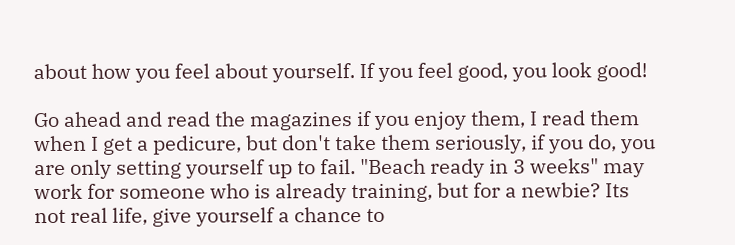about how you feel about yourself. If you feel good, you look good!

Go ahead and read the magazines if you enjoy them, I read them when I get a pedicure, but don't take them seriously, if you do, you are only setting yourself up to fail. "Beach ready in 3 weeks" may work for someone who is already training, but for a newbie? Its not real life, give yourself a chance to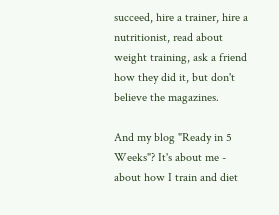succeed, hire a trainer, hire a nutritionist, read about weight training, ask a friend how they did it, but don't believe the magazines.

And my blog "Ready in 5 Weeks"? It's about me - about how I train and diet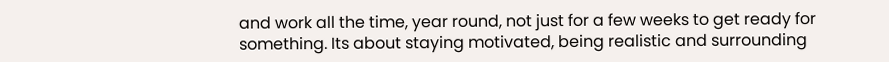and work all the time, year round, not just for a few weeks to get ready for something. Its about staying motivated, being realistic and surrounding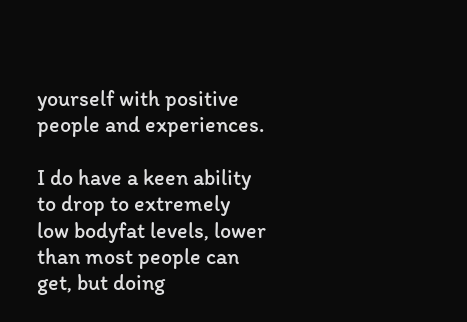yourself with positive people and experiences.

I do have a keen ability to drop to extremely  low bodyfat levels, lower than most people can get, but doing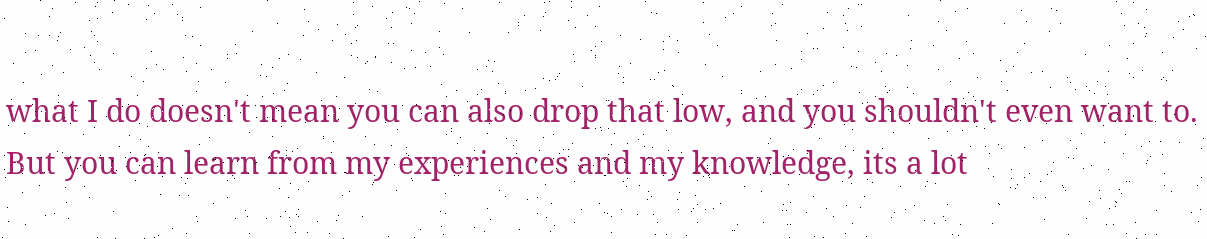what I do doesn't mean you can also drop that low, and you shouldn't even want to. But you can learn from my experiences and my knowledge, its a lot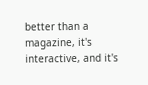better than a magazine, it's interactive, and it's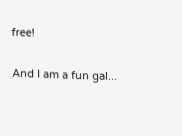free!

And I am a fun gal...